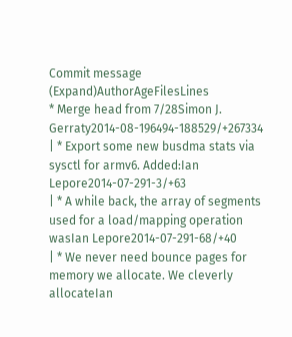Commit message (Expand)AuthorAgeFilesLines
* Merge head from 7/28Simon J. Gerraty2014-08-196494-188529/+267334
| * Export some new busdma stats via sysctl for armv6. Added:Ian Lepore2014-07-291-3/+63
| * A while back, the array of segments used for a load/mapping operation wasIan Lepore2014-07-291-68/+40
| * We never need bounce pages for memory we allocate. We cleverly allocateIan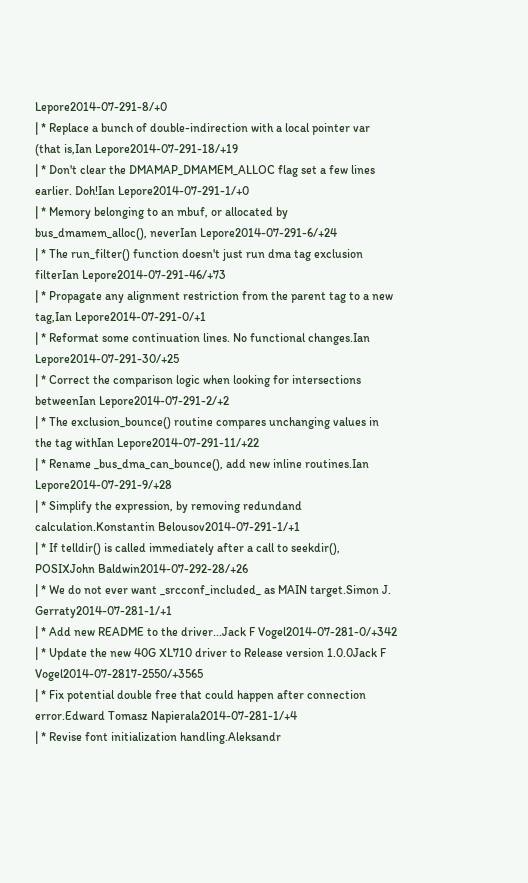Lepore2014-07-291-8/+0
| * Replace a bunch of double-indirection with a local pointer var (that is,Ian Lepore2014-07-291-18/+19
| * Don't clear the DMAMAP_DMAMEM_ALLOC flag set a few lines earlier. Doh!Ian Lepore2014-07-291-1/+0
| * Memory belonging to an mbuf, or allocated by bus_dmamem_alloc(), neverIan Lepore2014-07-291-6/+24
| * The run_filter() function doesn't just run dma tag exclusion filterIan Lepore2014-07-291-46/+73
| * Propagate any alignment restriction from the parent tag to a new tag,Ian Lepore2014-07-291-0/+1
| * Reformat some continuation lines. No functional changes.Ian Lepore2014-07-291-30/+25
| * Correct the comparison logic when looking for intersections betweenIan Lepore2014-07-291-2/+2
| * The exclusion_bounce() routine compares unchanging values in the tag withIan Lepore2014-07-291-11/+22
| * Rename _bus_dma_can_bounce(), add new inline routines.Ian Lepore2014-07-291-9/+28
| * Simplify the expression, by removing redundand calculation.Konstantin Belousov2014-07-291-1/+1
| * If telldir() is called immediately after a call to seekdir(), POSIXJohn Baldwin2014-07-292-28/+26
| * We do not ever want _srcconf_included_ as MAIN target.Simon J. Gerraty2014-07-281-1/+1
| * Add new README to the driver...Jack F Vogel2014-07-281-0/+342
| * Update the new 40G XL710 driver to Release version 1.0.0Jack F Vogel2014-07-2817-2550/+3565
| * Fix potential double free that could happen after connection error.Edward Tomasz Napierala2014-07-281-1/+4
| * Revise font initialization handling.Aleksandr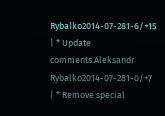Rybalko2014-07-281-6/+15
| * Update comments.Aleksandr Rybalko2014-07-281-0/+7
| * Remove special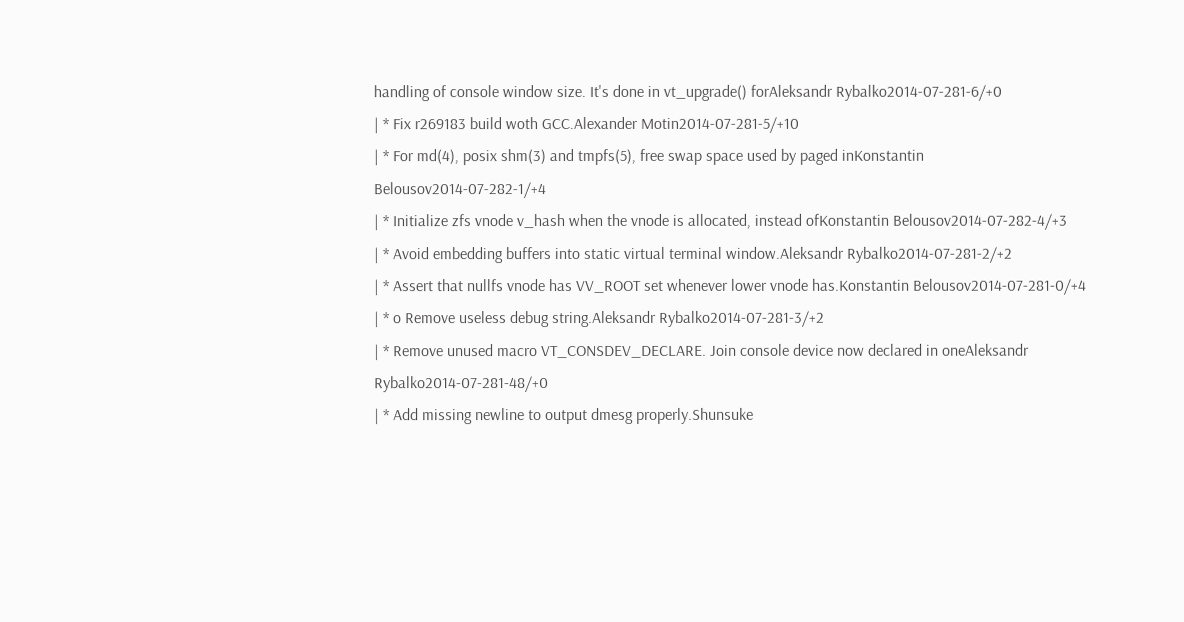handling of console window size. It's done in vt_upgrade() forAleksandr Rybalko2014-07-281-6/+0
| * Fix r269183 build woth GCC.Alexander Motin2014-07-281-5/+10
| * For md(4), posix shm(3) and tmpfs(5), free swap space used by paged inKonstantin Belousov2014-07-282-1/+4
| * Initialize zfs vnode v_hash when the vnode is allocated, instead ofKonstantin Belousov2014-07-282-4/+3
| * Avoid embedding buffers into static virtual terminal window.Aleksandr Rybalko2014-07-281-2/+2
| * Assert that nullfs vnode has VV_ROOT set whenever lower vnode has.Konstantin Belousov2014-07-281-0/+4
| * o Remove useless debug string.Aleksandr Rybalko2014-07-281-3/+2
| * Remove unused macro VT_CONSDEV_DECLARE. Join console device now declared in oneAleksandr Rybalko2014-07-281-48/+0
| * Add missing newline to output dmesg properly.Shunsuke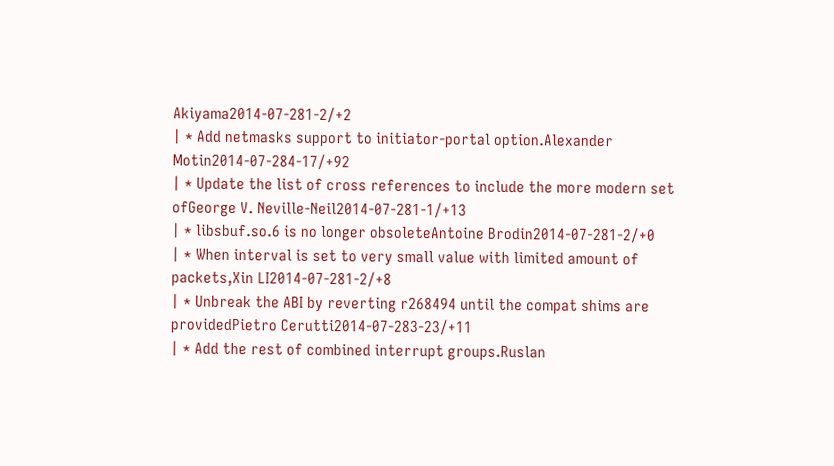Akiyama2014-07-281-2/+2
| * Add netmasks support to initiator-portal option.Alexander Motin2014-07-284-17/+92
| * Update the list of cross references to include the more modern set ofGeorge V. Neville-Neil2014-07-281-1/+13
| * libsbuf.so.6 is no longer obsoleteAntoine Brodin2014-07-281-2/+0
| * When interval is set to very small value with limited amount of packets,Xin LI2014-07-281-2/+8
| * Unbreak the ABI by reverting r268494 until the compat shims are providedPietro Cerutti2014-07-283-23/+11
| * Add the rest of combined interrupt groups.Ruslan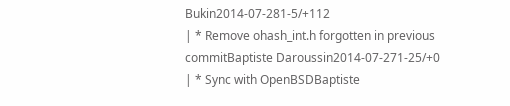Bukin2014-07-281-5/+112
| * Remove ohash_int.h forgotten in previous commitBaptiste Daroussin2014-07-271-25/+0
| * Sync with OpenBSDBaptiste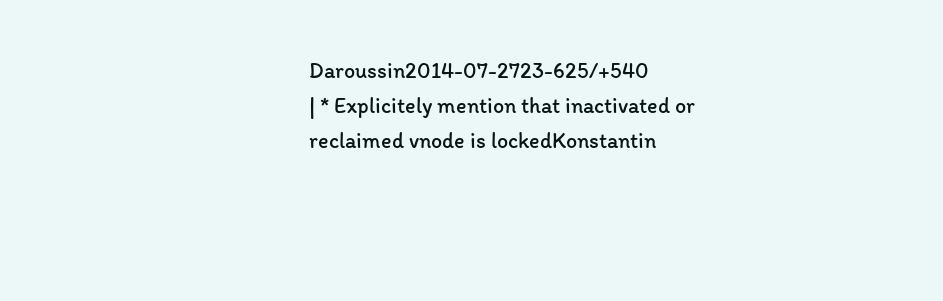Daroussin2014-07-2723-625/+540
| * Explicitely mention that inactivated or reclaimed vnode is lockedKonstantin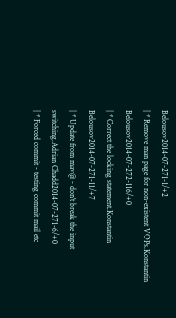Belousov2014-07-271-1/+2
| * Remove man page for non-existent VOPs.Konstantin Belousov2014-07-272-116/+0
| * Correct the locking statement.Konstantin Belousov2014-07-271-11/+7
| * Update from mav@ - don't break the input switching.Adrian Chadd2014-07-271-6/+0
| * Forced commit - testing commit mail etc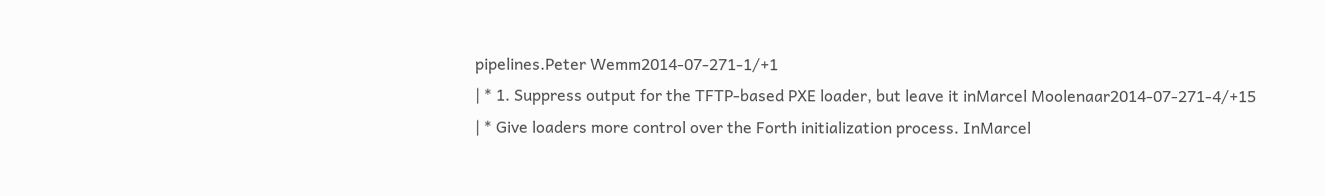pipelines.Peter Wemm2014-07-271-1/+1
| * 1. Suppress output for the TFTP-based PXE loader, but leave it inMarcel Moolenaar2014-07-271-4/+15
| * Give loaders more control over the Forth initialization process. InMarcel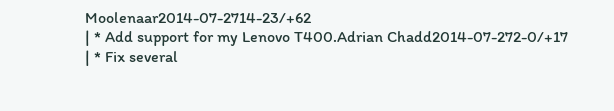Moolenaar2014-07-2714-23/+62
| * Add support for my Lenovo T400.Adrian Chadd2014-07-272-0/+17
| * Fix several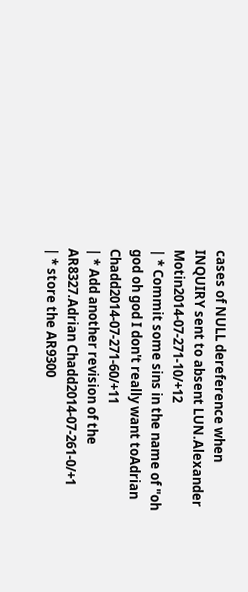cases of NULL dereference when INQUIRY sent to absent LUN.Alexander Motin2014-07-271-10/+12
| * Commit some sins in the name of "oh god oh god I don't really want toAdrian Chadd2014-07-271-60/+11
| * Add another revision of the AR8327.Adrian Chadd2014-07-261-0/+1
| * store the AR9300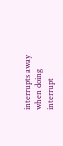interrupts away when doing interrupt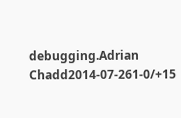debugging.Adrian Chadd2014-07-261-0/+15